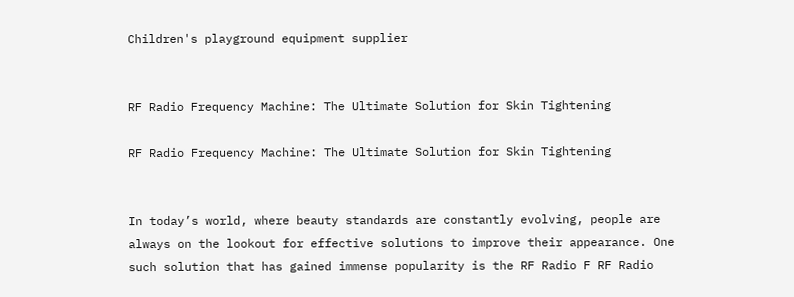Children's playground equipment supplier


RF Radio Frequency Machine: The Ultimate Solution for Skin Tightening

RF Radio Frequency Machine: The Ultimate Solution for Skin Tightening


In today’s world, where beauty standards are constantly evolving, people are always on the lookout for effective solutions to improve their appearance. One such solution that has gained immense popularity is the RF Radio F RF Radio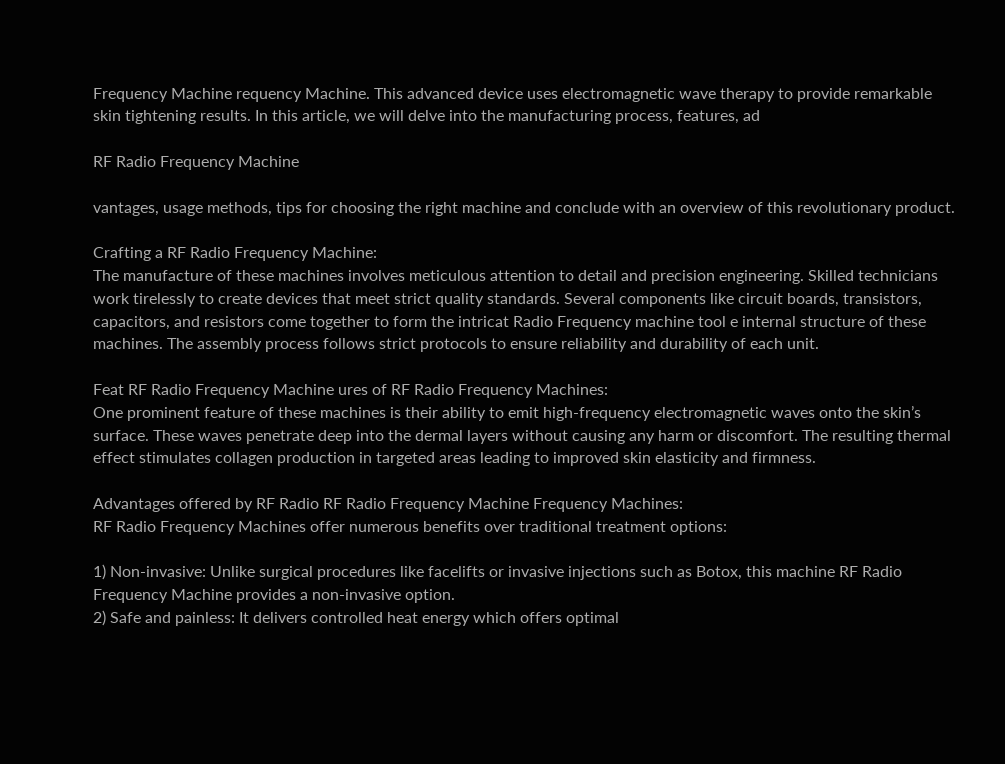Frequency Machine requency Machine. This advanced device uses electromagnetic wave therapy to provide remarkable skin tightening results. In this article, we will delve into the manufacturing process, features, ad

RF Radio Frequency Machine

vantages, usage methods, tips for choosing the right machine and conclude with an overview of this revolutionary product.

Crafting a RF Radio Frequency Machine:
The manufacture of these machines involves meticulous attention to detail and precision engineering. Skilled technicians work tirelessly to create devices that meet strict quality standards. Several components like circuit boards, transistors, capacitors, and resistors come together to form the intricat Radio Frequency machine tool e internal structure of these machines. The assembly process follows strict protocols to ensure reliability and durability of each unit.

Feat RF Radio Frequency Machine ures of RF Radio Frequency Machines:
One prominent feature of these machines is their ability to emit high-frequency electromagnetic waves onto the skin’s surface. These waves penetrate deep into the dermal layers without causing any harm or discomfort. The resulting thermal effect stimulates collagen production in targeted areas leading to improved skin elasticity and firmness.

Advantages offered by RF Radio RF Radio Frequency Machine Frequency Machines:
RF Radio Frequency Machines offer numerous benefits over traditional treatment options:

1) Non-invasive: Unlike surgical procedures like facelifts or invasive injections such as Botox, this machine RF Radio Frequency Machine provides a non-invasive option.
2) Safe and painless: It delivers controlled heat energy which offers optimal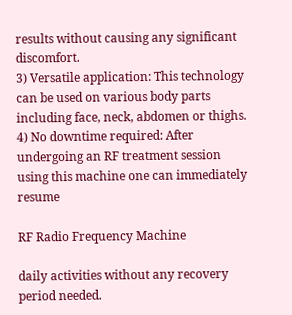results without causing any significant discomfort.
3) Versatile application: This technology can be used on various body parts including face, neck, abdomen or thighs.
4) No downtime required: After undergoing an RF treatment session using this machine one can immediately resume

RF Radio Frequency Machine

daily activities without any recovery period needed.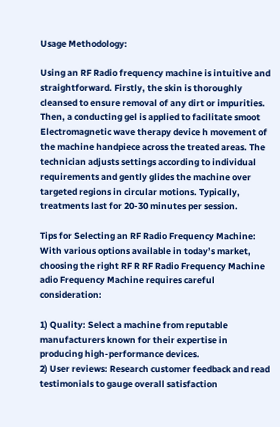Usage Methodology:

Using an RF Radio frequency machine is intuitive and straightforward. Firstly, the skin is thoroughly cleansed to ensure removal of any dirt or impurities. Then, a conducting gel is applied to facilitate smoot Electromagnetic wave therapy device h movement of the machine handpiece across the treated areas. The technician adjusts settings according to individual requirements and gently glides the machine over targeted regions in circular motions. Typically, treatments last for 20-30 minutes per session.

Tips for Selecting an RF Radio Frequency Machine:
With various options available in today’s market, choosing the right RF R RF Radio Frequency Machine adio Frequency Machine requires careful consideration:

1) Quality: Select a machine from reputable manufacturers known for their expertise in producing high-performance devices.
2) User reviews: Research customer feedback and read testimonials to gauge overall satisfaction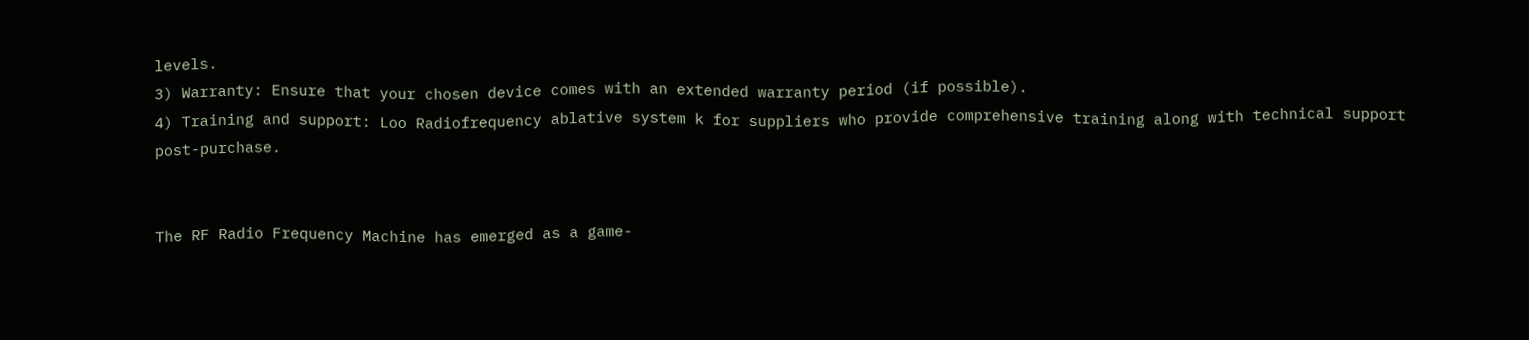levels.
3) Warranty: Ensure that your chosen device comes with an extended warranty period (if possible).
4) Training and support: Loo Radiofrequency ablative system k for suppliers who provide comprehensive training along with technical support post-purchase.


The RF Radio Frequency Machine has emerged as a game-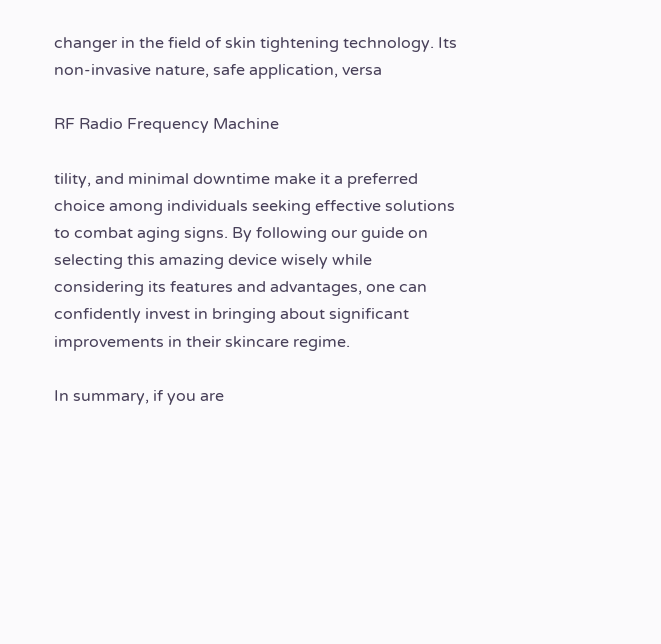changer in the field of skin tightening technology. Its non-invasive nature, safe application, versa

RF Radio Frequency Machine

tility, and minimal downtime make it a preferred choice among individuals seeking effective solutions to combat aging signs. By following our guide on selecting this amazing device wisely while considering its features and advantages, one can confidently invest in bringing about significant improvements in their skincare regime.

In summary, if you are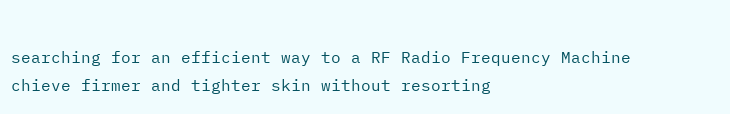searching for an efficient way to a RF Radio Frequency Machine chieve firmer and tighter skin without resorting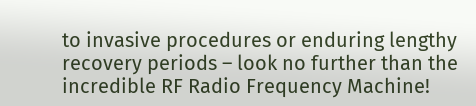to invasive procedures or enduring lengthy recovery periods – look no further than the incredible RF Radio Frequency Machine!